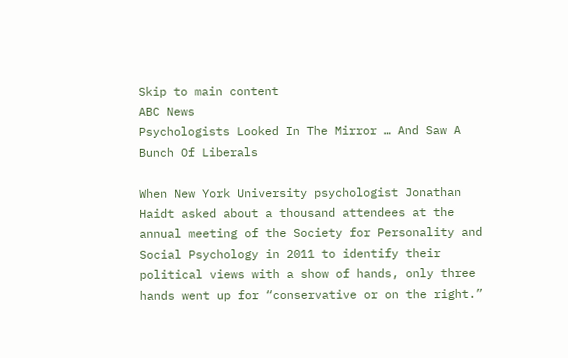Skip to main content
ABC News
Psychologists Looked In The Mirror … And Saw A Bunch Of Liberals

When New York University psychologist Jonathan Haidt asked about a thousand attendees at the annual meeting of the Society for Personality and Social Psychology in 2011 to identify their political views with a show of hands, only three hands went up for “conservative or on the right.”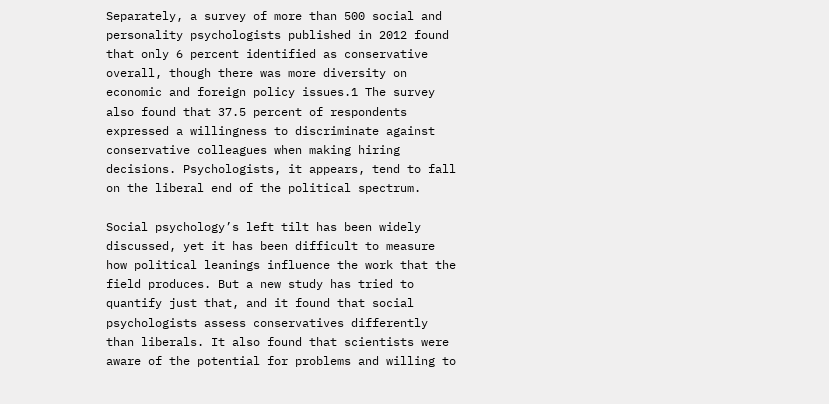Separately, a survey of more than 500 social and personality psychologists published in 2012 found that only 6 percent identified as conservative overall, though there was more diversity on economic and foreign policy issues.1 The survey also found that 37.5 percent of respondents expressed a willingness to discriminate against conservative colleagues when making hiring decisions. Psychologists, it appears, tend to fall on the liberal end of the political spectrum.

Social psychology’s left tilt has been widely discussed, yet it has been difficult to measure how political leanings influence the work that the field produces. But a new study has tried to quantify just that, and it found that social psychologists assess conservatives differently than liberals. It also found that scientists were aware of the potential for problems and willing to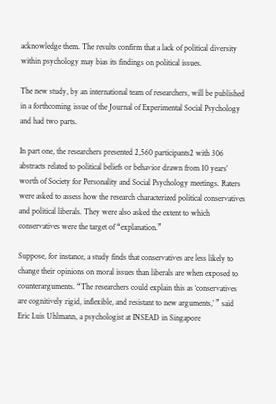acknowledge them. The results confirm that a lack of political diversity within psychology may bias its findings on political issues.

The new study, by an international team of researchers, will be published in a forthcoming issue of the Journal of Experimental Social Psychology and had two parts.

In part one, the researchers presented 2,560 participants2 with 306 abstracts related to political beliefs or behavior drawn from 10 years’ worth of Society for Personality and Social Psychology meetings. Raters were asked to assess how the research characterized political conservatives and political liberals. They were also asked the extent to which conservatives were the target of “explanation.”

Suppose, for instance, a study finds that conservatives are less likely to change their opinions on moral issues than liberals are when exposed to counterarguments. “The researchers could explain this as ‘conservatives are cognitively rigid, inflexible, and resistant to new arguments,’ ” said Eric Luis Uhlmann, a psychologist at INSEAD in Singapore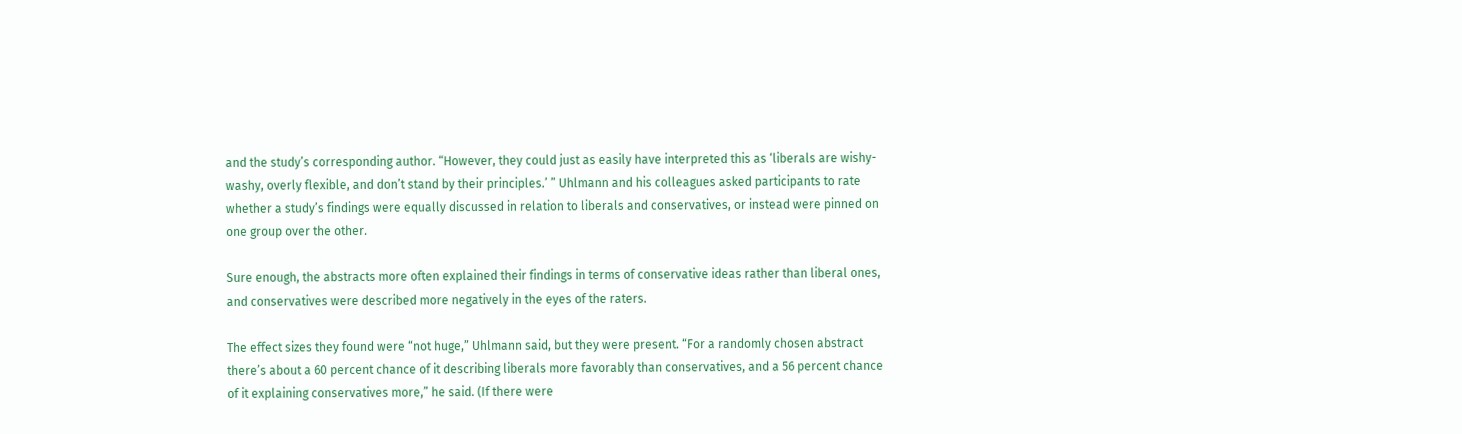and the study’s corresponding author. “However, they could just as easily have interpreted this as ‘liberals are wishy-washy, overly flexible, and don’t stand by their principles.’ ” Uhlmann and his colleagues asked participants to rate whether a study’s findings were equally discussed in relation to liberals and conservatives, or instead were pinned on one group over the other.

Sure enough, the abstracts more often explained their findings in terms of conservative ideas rather than liberal ones, and conservatives were described more negatively in the eyes of the raters.

The effect sizes they found were “not huge,” Uhlmann said, but they were present. “For a randomly chosen abstract there’s about a 60 percent chance of it describing liberals more favorably than conservatives, and a 56 percent chance of it explaining conservatives more,” he said. (If there were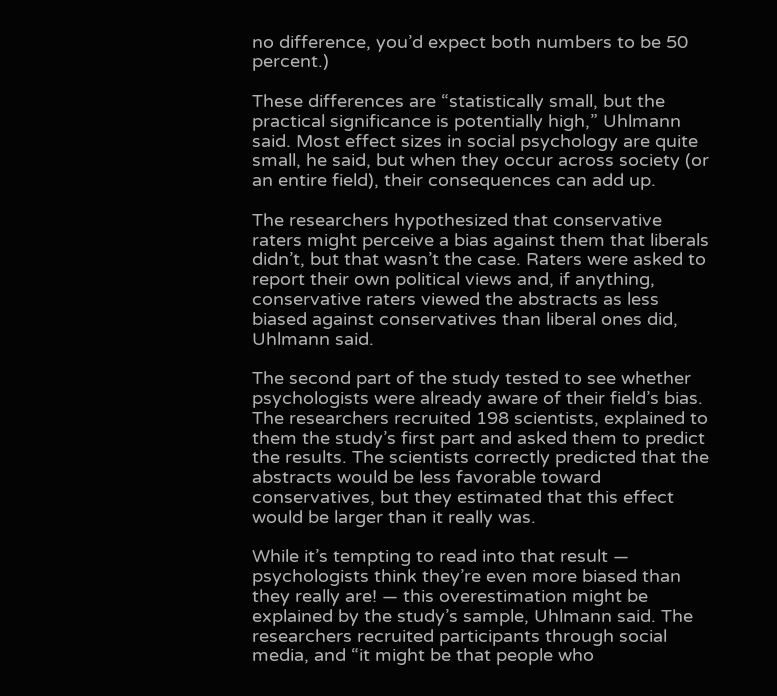no difference, you’d expect both numbers to be 50 percent.)

These differences are “statistically small, but the practical significance is potentially high,” Uhlmann said. Most effect sizes in social psychology are quite small, he said, but when they occur across society (or an entire field), their consequences can add up.

The researchers hypothesized that conservative raters might perceive a bias against them that liberals didn’t, but that wasn’t the case. Raters were asked to report their own political views and, if anything, conservative raters viewed the abstracts as less biased against conservatives than liberal ones did, Uhlmann said.

The second part of the study tested to see whether psychologists were already aware of their field’s bias. The researchers recruited 198 scientists, explained to them the study’s first part and asked them to predict the results. The scientists correctly predicted that the abstracts would be less favorable toward conservatives, but they estimated that this effect would be larger than it really was.

While it’s tempting to read into that result — psychologists think they’re even more biased than they really are! — this overestimation might be explained by the study’s sample, Uhlmann said. The researchers recruited participants through social media, and “it might be that people who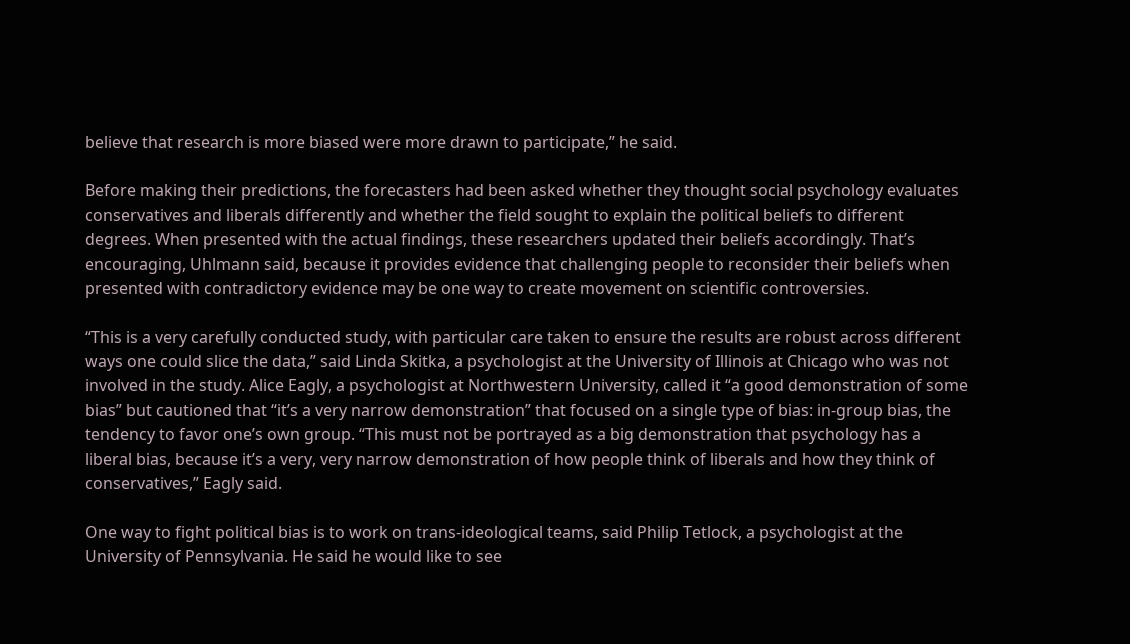believe that research is more biased were more drawn to participate,” he said.

Before making their predictions, the forecasters had been asked whether they thought social psychology evaluates conservatives and liberals differently and whether the field sought to explain the political beliefs to different degrees. When presented with the actual findings, these researchers updated their beliefs accordingly. That’s encouraging, Uhlmann said, because it provides evidence that challenging people to reconsider their beliefs when presented with contradictory evidence may be one way to create movement on scientific controversies.

“This is a very carefully conducted study, with particular care taken to ensure the results are robust across different ways one could slice the data,” said Linda Skitka, a psychologist at the University of Illinois at Chicago who was not involved in the study. Alice Eagly, a psychologist at Northwestern University, called it “a good demonstration of some bias” but cautioned that “it’s a very narrow demonstration” that focused on a single type of bias: in-group bias, the tendency to favor one’s own group. “This must not be portrayed as a big demonstration that psychology has a liberal bias, because it’s a very, very narrow demonstration of how people think of liberals and how they think of conservatives,” Eagly said.

One way to fight political bias is to work on trans-ideological teams, said Philip Tetlock, a psychologist at the University of Pennsylvania. He said he would like to see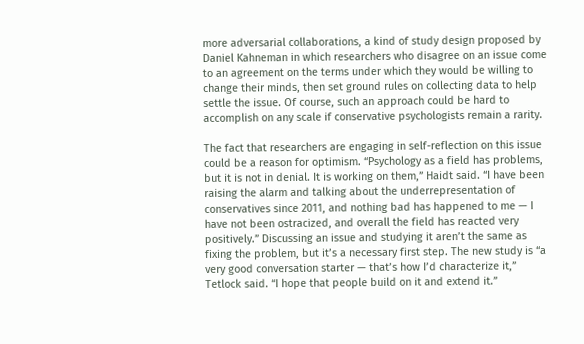more adversarial collaborations, a kind of study design proposed by Daniel Kahneman in which researchers who disagree on an issue come to an agreement on the terms under which they would be willing to change their minds, then set ground rules on collecting data to help settle the issue. Of course, such an approach could be hard to accomplish on any scale if conservative psychologists remain a rarity.

The fact that researchers are engaging in self-reflection on this issue could be a reason for optimism. “Psychology as a field has problems, but it is not in denial. It is working on them,” Haidt said. “I have been raising the alarm and talking about the underrepresentation of conservatives since 2011, and nothing bad has happened to me — I have not been ostracized, and overall the field has reacted very positively.” Discussing an issue and studying it aren’t the same as fixing the problem, but it’s a necessary first step. The new study is “a very good conversation starter — that’s how I’d characterize it,” Tetlock said. “I hope that people build on it and extend it.”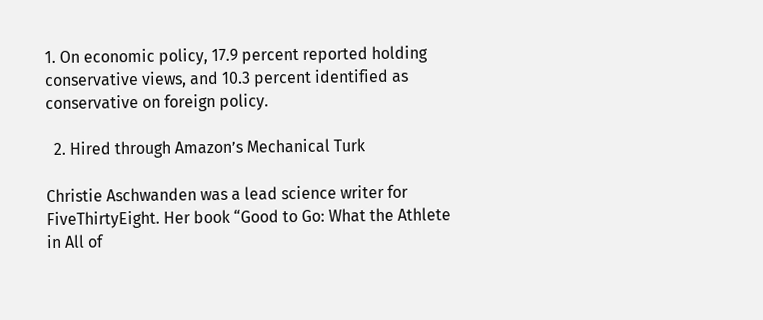1. On economic policy, 17.9 percent reported holding conservative views, and 10.3 percent identified as conservative on foreign policy.

  2. Hired through Amazon’s Mechanical Turk

Christie Aschwanden was a lead science writer for FiveThirtyEight. Her book “Good to Go: What the Athlete in All of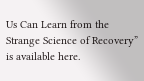Us Can Learn from the Strange Science of Recovery” is available here.